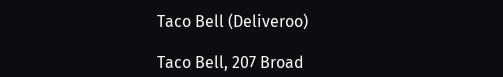Taco Bell (Deliveroo)

Taco Bell, 207 Broad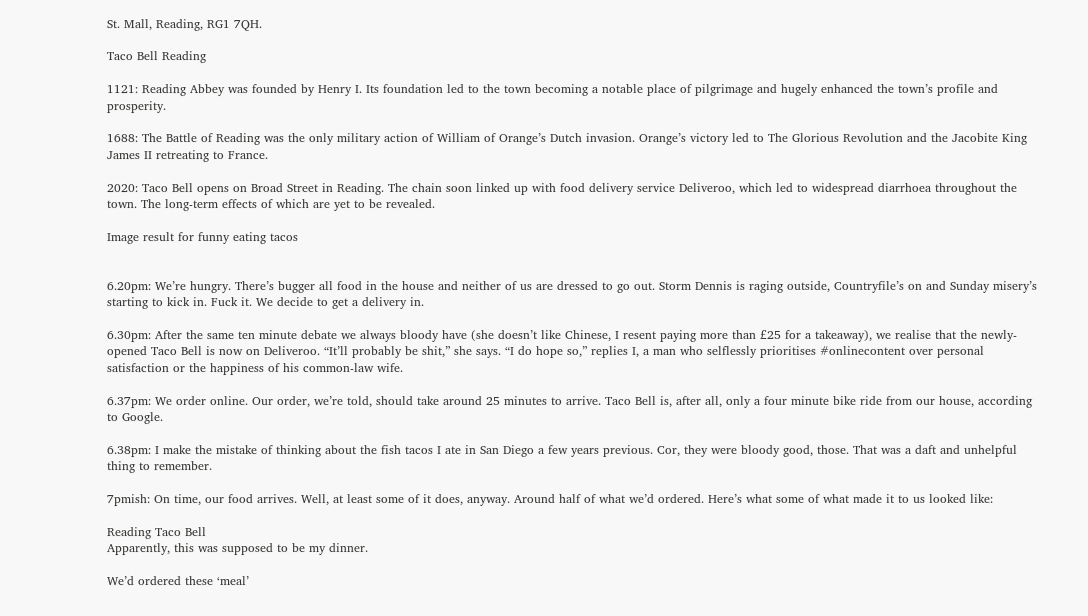St. Mall, Reading, RG1 7QH.

Taco Bell Reading

1121: Reading Abbey was founded by Henry I. Its foundation led to the town becoming a notable place of pilgrimage and hugely enhanced the town’s profile and prosperity.

1688: The Battle of Reading was the only military action of William of Orange’s Dutch invasion. Orange’s victory led to The Glorious Revolution and the Jacobite King James II retreating to France.

2020: Taco Bell opens on Broad Street in Reading. The chain soon linked up with food delivery service Deliveroo, which led to widespread diarrhoea throughout the town. The long-term effects of which are yet to be revealed.

Image result for funny eating tacos


6.20pm: We’re hungry. There’s bugger all food in the house and neither of us are dressed to go out. Storm Dennis is raging outside, Countryfile’s on and Sunday misery’s starting to kick in. Fuck it. We decide to get a delivery in.

6.30pm: After the same ten minute debate we always bloody have (she doesn’t like Chinese, I resent paying more than £25 for a takeaway), we realise that the newly-opened Taco Bell is now on Deliveroo. “It’ll probably be shit,” she says. “I do hope so,” replies I, a man who selflessly prioritises #onlinecontent over personal satisfaction or the happiness of his common-law wife.

6.37pm: We order online. Our order, we’re told, should take around 25 minutes to arrive. Taco Bell is, after all, only a four minute bike ride from our house, according to Google.

6.38pm: I make the mistake of thinking about the fish tacos I ate in San Diego a few years previous. Cor, they were bloody good, those. That was a daft and unhelpful thing to remember.

7pmish: On time, our food arrives. Well, at least some of it does, anyway. Around half of what we’d ordered. Here’s what some of what made it to us looked like:

Reading Taco Bell
Apparently, this was supposed to be my dinner.

We’d ordered these ‘meal’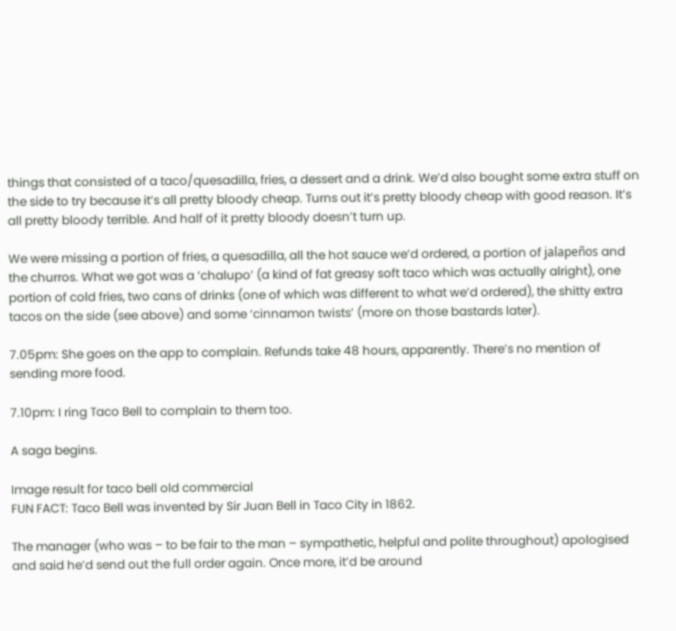things that consisted of a taco/quesadilla, fries, a dessert and a drink. We’d also bought some extra stuff on the side to try because it’s all pretty bloody cheap. Turns out it’s pretty bloody cheap with good reason. It’s all pretty bloody terrible. And half of it pretty bloody doesn’t turn up.

We were missing a portion of fries, a quesadilla, all the hot sauce we’d ordered, a portion of jalapeños and the churros. What we got was a ‘chalupo’ (a kind of fat greasy soft taco which was actually alright), one portion of cold fries, two cans of drinks (one of which was different to what we’d ordered), the shitty extra tacos on the side (see above) and some ‘cinnamon twists’ (more on those bastards later).

7.05pm: She goes on the app to complain. Refunds take 48 hours, apparently. There’s no mention of sending more food.

7.10pm: I ring Taco Bell to complain to them too.

A saga begins.

Image result for taco bell old commercial
FUN FACT: Taco Bell was invented by Sir Juan Bell in Taco City in 1862.

The manager (who was – to be fair to the man – sympathetic, helpful and polite throughout) apologised and said he’d send out the full order again. Once more, it’d be around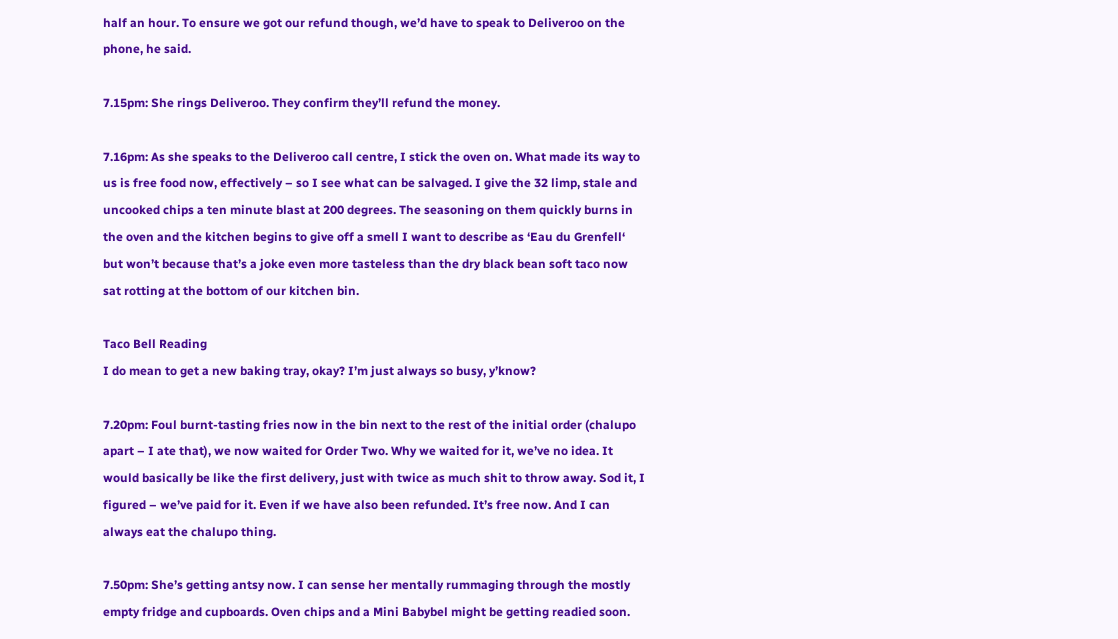half an hour. To ensure we got our refund though, we’d have to speak to Deliveroo on the phone, he said.

7.15pm: She rings Deliveroo. They confirm they’ll refund the money.

7.16pm: As she speaks to the Deliveroo call centre, I stick the oven on. What made its way to us is free food now, effectively – so I see what can be salvaged. I give the 32 limp, stale and uncooked chips a ten minute blast at 200 degrees. The seasoning on them quickly burns in the oven and the kitchen begins to give off a smell I want to describe as ‘Eau du Grenfell‘ but won’t because that’s a joke even more tasteless than the dry black bean soft taco now sat rotting at the bottom of our kitchen bin.

Taco Bell Reading
I do mean to get a new baking tray, okay? I’m just always so busy, y’know?

7.20pm: Foul burnt-tasting fries now in the bin next to the rest of the initial order (chalupo apart – I ate that), we now waited for Order Two. Why we waited for it, we’ve no idea. It would basically be like the first delivery, just with twice as much shit to throw away. Sod it, I figured – we’ve paid for it. Even if we have also been refunded. It’s free now. And I can always eat the chalupo thing.

7.50pm: She’s getting antsy now. I can sense her mentally rummaging through the mostly empty fridge and cupboards. Oven chips and a Mini Babybel might be getting readied soon.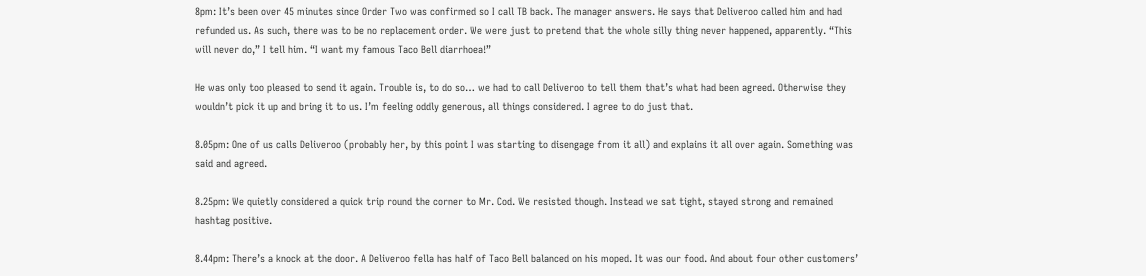8pm: It’s been over 45 minutes since Order Two was confirmed so I call TB back. The manager answers. He says that Deliveroo called him and had refunded us. As such, there was to be no replacement order. We were just to pretend that the whole silly thing never happened, apparently. “This will never do,” I tell him. “I want my famous Taco Bell diarrhoea!”

He was only too pleased to send it again. Trouble is, to do so… we had to call Deliveroo to tell them that’s what had been agreed. Otherwise they wouldn’t pick it up and bring it to us. I’m feeling oddly generous, all things considered. I agree to do just that.

8.05pm: One of us calls Deliveroo (probably her, by this point I was starting to disengage from it all) and explains it all over again. Something was said and agreed.

8.25pm: We quietly considered a quick trip round the corner to Mr. Cod. We resisted though. Instead we sat tight, stayed strong and remained hashtag positive.

8.44pm: There’s a knock at the door. A Deliveroo fella has half of Taco Bell balanced on his moped. It was our food. And about four other customers’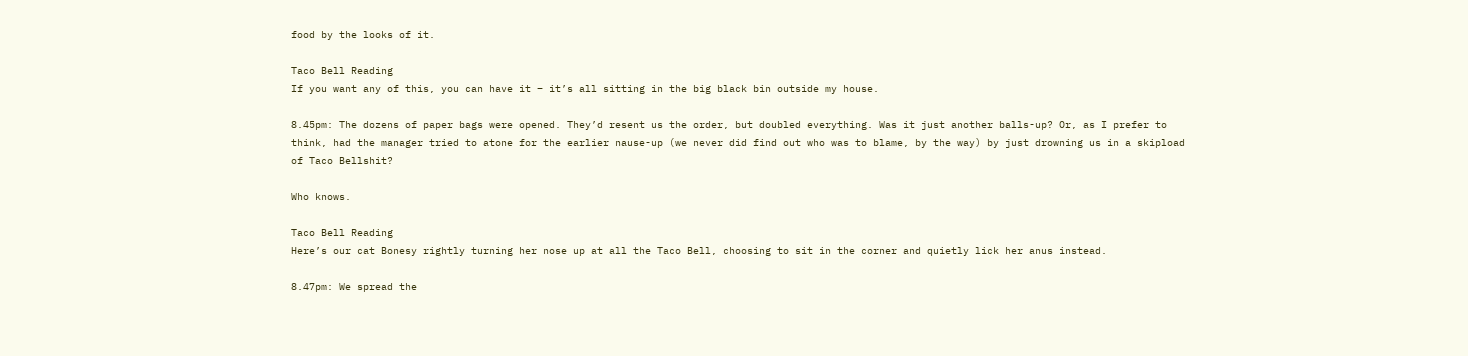food by the looks of it.

Taco Bell Reading
If you want any of this, you can have it – it’s all sitting in the big black bin outside my house.

8.45pm: The dozens of paper bags were opened. They’d resent us the order, but doubled everything. Was it just another balls-up? Or, as I prefer to think, had the manager tried to atone for the earlier nause-up (we never did find out who was to blame, by the way) by just drowning us in a skipload of Taco Bellshit?

Who knows.

Taco Bell Reading
Here’s our cat Bonesy rightly turning her nose up at all the Taco Bell, choosing to sit in the corner and quietly lick her anus instead.

8.47pm: We spread the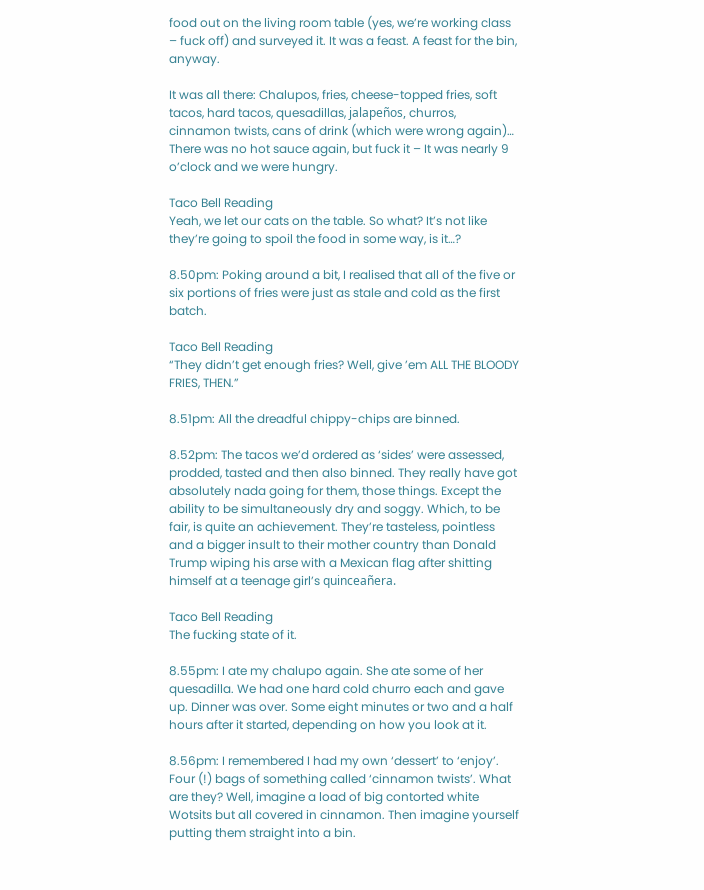food out on the living room table (yes, we’re working class – fuck off) and surveyed it. It was a feast. A feast for the bin, anyway.

It was all there: Chalupos, fries, cheese-topped fries, soft tacos, hard tacos, quesadillas, jalapeños, churros, cinnamon twists, cans of drink (which were wrong again)… There was no hot sauce again, but fuck it – It was nearly 9 o’clock and we were hungry.

Taco Bell Reading
Yeah, we let our cats on the table. So what? It’s not like they’re going to spoil the food in some way, is it…?

8.50pm: Poking around a bit, I realised that all of the five or six portions of fries were just as stale and cold as the first batch.

Taco Bell Reading
“They didn’t get enough fries? Well, give ’em ALL THE BLOODY FRIES, THEN.”

8.51pm: All the dreadful chippy-chips are binned.

8.52pm: The tacos we’d ordered as ‘sides’ were assessed, prodded, tasted and then also binned. They really have got absolutely nada going for them, those things. Except the ability to be simultaneously dry and soggy. Which, to be fair, is quite an achievement. They’re tasteless, pointless and a bigger insult to their mother country than Donald Trump wiping his arse with a Mexican flag after shitting himself at a teenage girl’s quinceañera.

Taco Bell Reading
The fucking state of it.

8.55pm: I ate my chalupo again. She ate some of her quesadilla. We had one hard cold churro each and gave up. Dinner was over. Some eight minutes or two and a half hours after it started, depending on how you look at it.

8.56pm: I remembered I had my own ‘dessert’ to ‘enjoy’. Four (!) bags of something called ‘cinnamon twists’. What are they? Well, imagine a load of big contorted white Wotsits but all covered in cinnamon. Then imagine yourself putting them straight into a bin.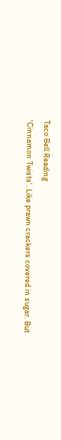Taco Bell Reading
‘Cinnamon Twists’. Like prawn crackers covered in sugar. But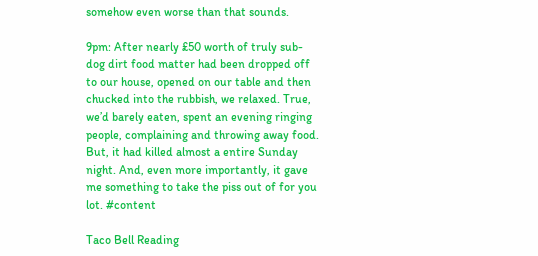somehow even worse than that sounds.

9pm: After nearly £50 worth of truly sub-dog dirt food matter had been dropped off to our house, opened on our table and then chucked into the rubbish, we relaxed. True, we’d barely eaten, spent an evening ringing people, complaining and throwing away food. But, it had killed almost a entire Sunday night. And, even more importantly, it gave me something to take the piss out of for you lot. #content

Taco Bell Reading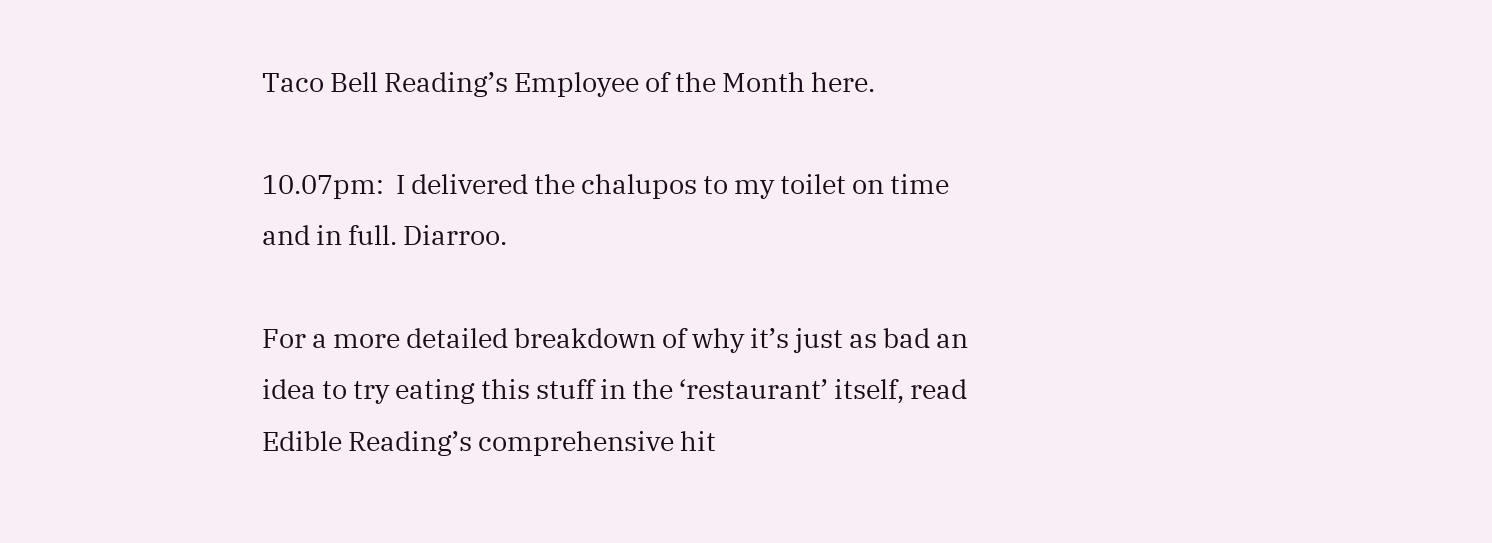Taco Bell Reading’s Employee of the Month here.

10.07pm:  I delivered the chalupos to my toilet on time and in full. Diarroo.

For a more detailed breakdown of why it’s just as bad an idea to try eating this stuff in the ‘restaurant’ itself, read Edible Reading’s comprehensive hit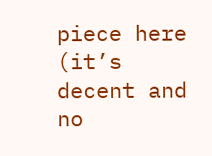piece here (it’s decent and no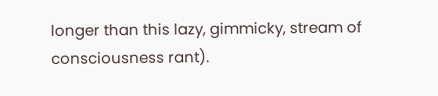longer than this lazy, gimmicky, stream of consciousness rant).